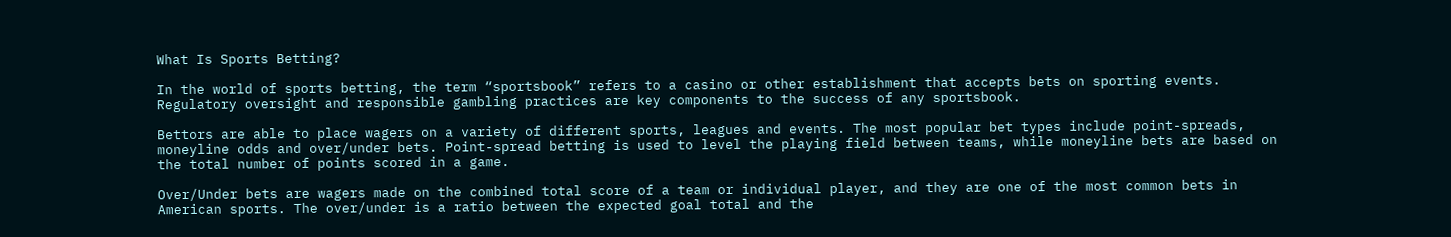What Is Sports Betting?

In the world of sports betting, the term “sportsbook” refers to a casino or other establishment that accepts bets on sporting events. Regulatory oversight and responsible gambling practices are key components to the success of any sportsbook.

Bettors are able to place wagers on a variety of different sports, leagues and events. The most popular bet types include point-spreads, moneyline odds and over/under bets. Point-spread betting is used to level the playing field between teams, while moneyline bets are based on the total number of points scored in a game.

Over/Under bets are wagers made on the combined total score of a team or individual player, and they are one of the most common bets in American sports. The over/under is a ratio between the expected goal total and the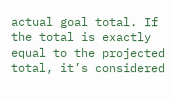actual goal total. If the total is exactly equal to the projected total, it’s considered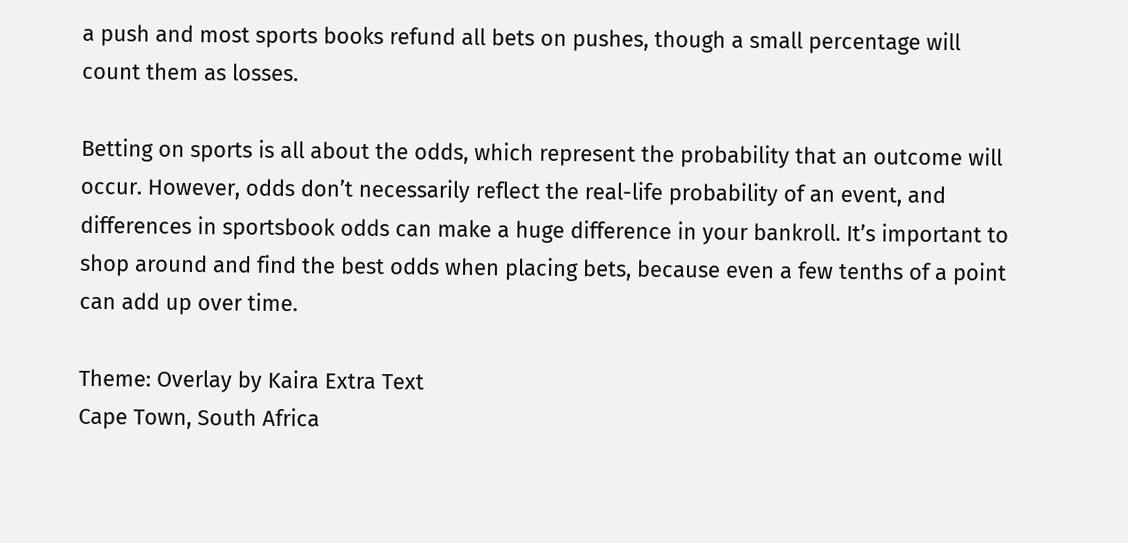a push and most sports books refund all bets on pushes, though a small percentage will count them as losses.

Betting on sports is all about the odds, which represent the probability that an outcome will occur. However, odds don’t necessarily reflect the real-life probability of an event, and differences in sportsbook odds can make a huge difference in your bankroll. It’s important to shop around and find the best odds when placing bets, because even a few tenths of a point can add up over time.

Theme: Overlay by Kaira Extra Text
Cape Town, South Africa